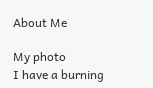About Me

My photo
I have a burning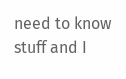need to know stuff and I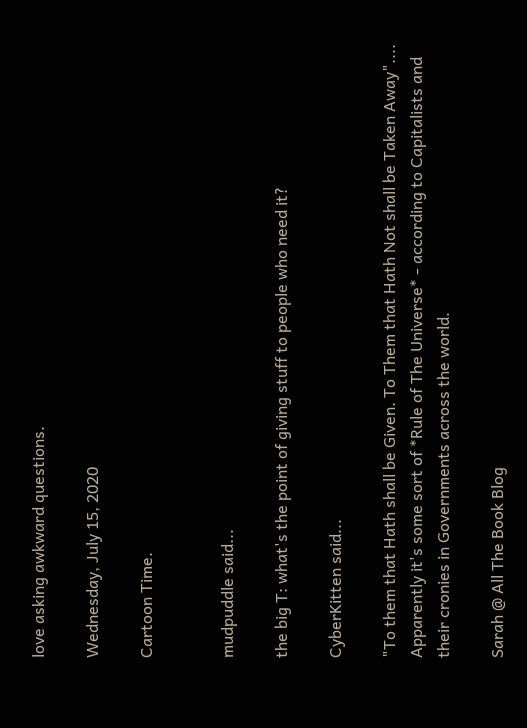love asking awkward questions.

Wednesday, July 15, 2020

Cartoon Time.


mudpuddle said...

the big T: what's the point of giving stuff to people who need it?

CyberKitten said...

"To them that Hath shall be Given. To Them that Hath Not shall be Taken Away".... Apparently it's some sort of *Rule of The Universe* - according to Capitalists and their cronies in Governments across the world.

Sarah @ All The Book Blog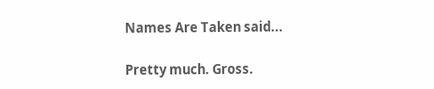Names Are Taken said...

Pretty much. Gross.